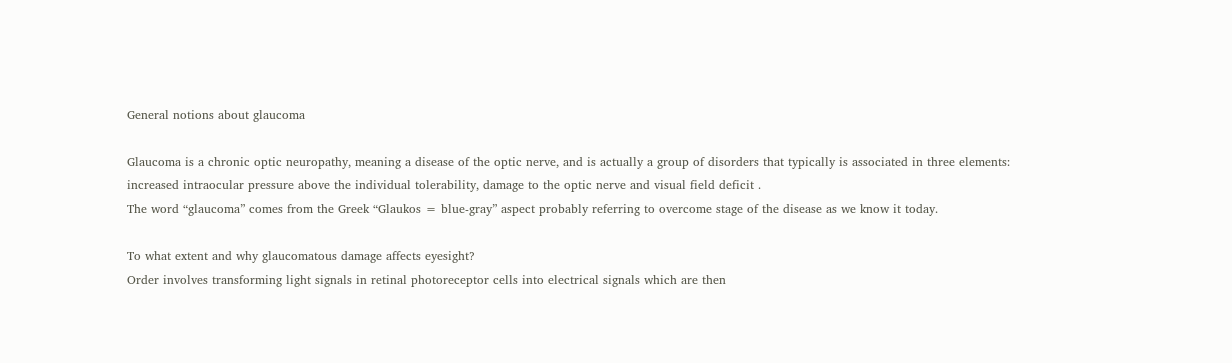General notions about glaucoma

Glaucoma is a chronic optic neuropathy, meaning a disease of the optic nerve, and is actually a group of disorders that typically is associated in three elements: increased intraocular pressure above the individual tolerability, damage to the optic nerve and visual field deficit .
The word “glaucoma” comes from the Greek “Glaukos = blue-gray” aspect probably referring to overcome stage of the disease as we know it today.

To what extent and why glaucomatous damage affects eyesight?
Order involves transforming light signals in retinal photoreceptor cells into electrical signals which are then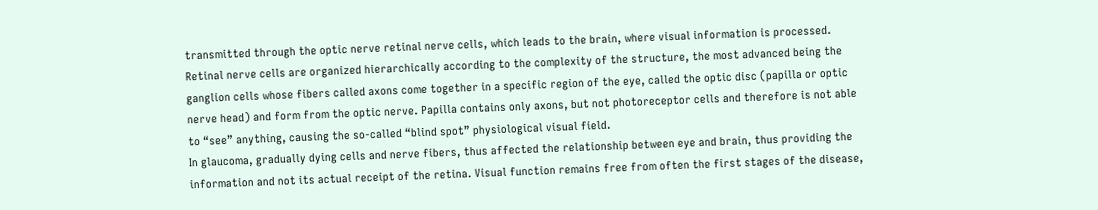transmitted through the optic nerve retinal nerve cells, which leads to the brain, where visual information is processed. Retinal nerve cells are organized hierarchically according to the complexity of the structure, the most advanced being the ganglion cells whose fibers called axons come together in a specific region of the eye, called the optic disc (papilla or optic nerve head) and form from the optic nerve. Papilla contains only axons, but not photoreceptor cells and therefore is not able to “see” anything, causing the so-called “blind spot” physiological visual field.
In glaucoma, gradually dying cells and nerve fibers, thus affected the relationship between eye and brain, thus providing the information and not its actual receipt of the retina. Visual function remains free from often the first stages of the disease,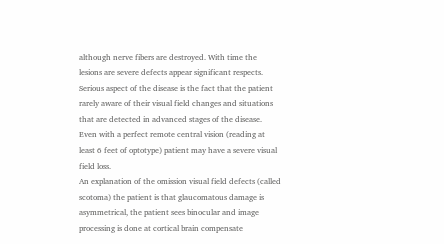although nerve fibers are destroyed. With time the lesions are severe defects appear significant respects. Serious aspect of the disease is the fact that the patient rarely aware of their visual field changes and situations that are detected in advanced stages of the disease. Even with a perfect remote central vision (reading at least 6 feet of optotype) patient may have a severe visual field loss.
An explanation of the omission visual field defects (called scotoma) the patient is that glaucomatous damage is asymmetrical, the patient sees binocular and image processing is done at cortical brain compensate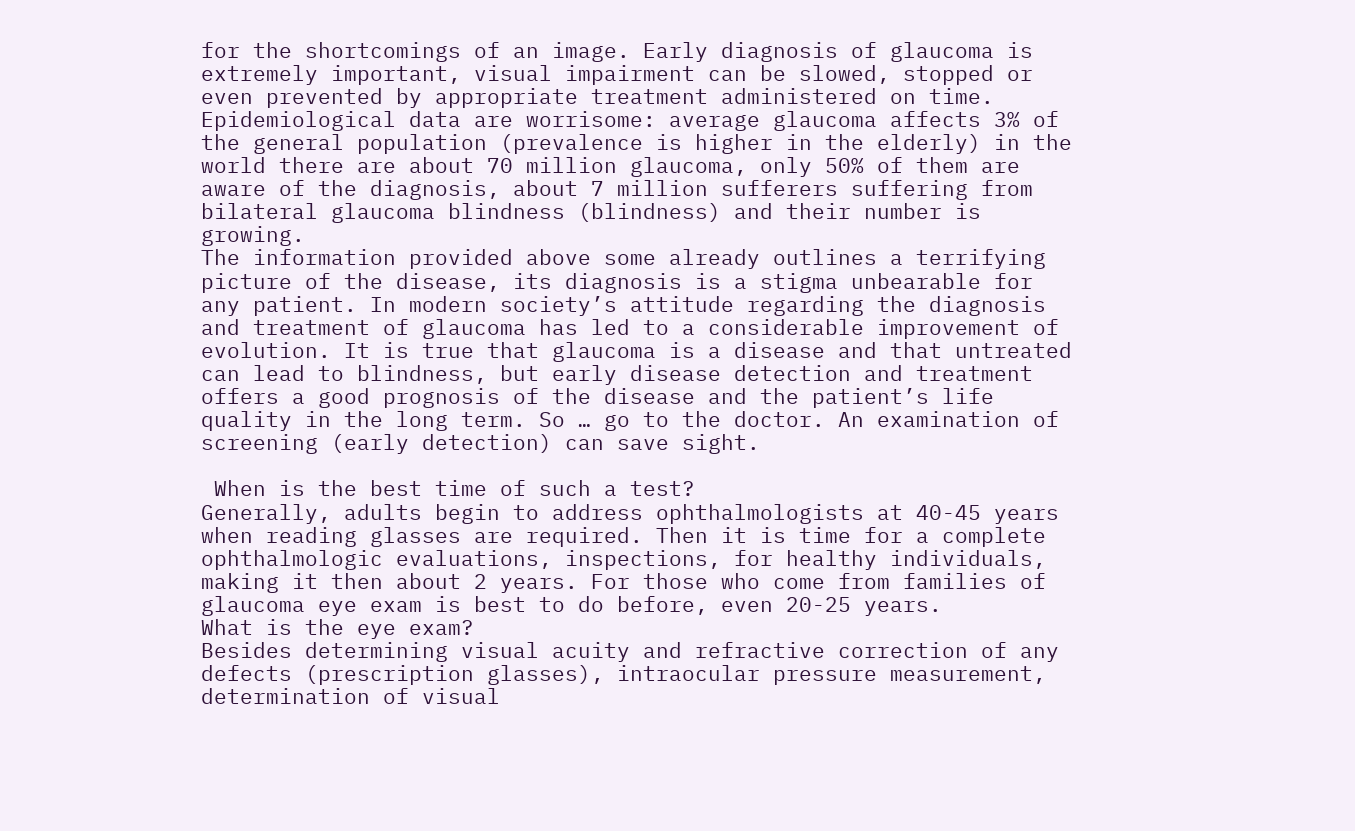for the shortcomings of an image. Early diagnosis of glaucoma is extremely important, visual impairment can be slowed, stopped or even prevented by appropriate treatment administered on time.
Epidemiological data are worrisome: average glaucoma affects 3% of the general population (prevalence is higher in the elderly) in the world there are about 70 million glaucoma, only 50% of them are aware of the diagnosis, about 7 million sufferers suffering from bilateral glaucoma blindness (blindness) and their number is growing.
The information provided above some already outlines a terrifying picture of the disease, its diagnosis is a stigma unbearable for any patient. In modern society’s attitude regarding the diagnosis and treatment of glaucoma has led to a considerable improvement of evolution. It is true that glaucoma is a disease and that untreated can lead to blindness, but early disease detection and treatment offers a good prognosis of the disease and the patient’s life quality in the long term. So … go to the doctor. An examination of screening (early detection) can save sight.

 When is the best time of such a test?
Generally, adults begin to address ophthalmologists at 40-45 years when reading glasses are required. Then it is time for a complete ophthalmologic evaluations, inspections, for healthy individuals, making it then about 2 years. For those who come from families of glaucoma eye exam is best to do before, even 20-25 years.
What is the eye exam?
Besides determining visual acuity and refractive correction of any defects (prescription glasses), intraocular pressure measurement, determination of visual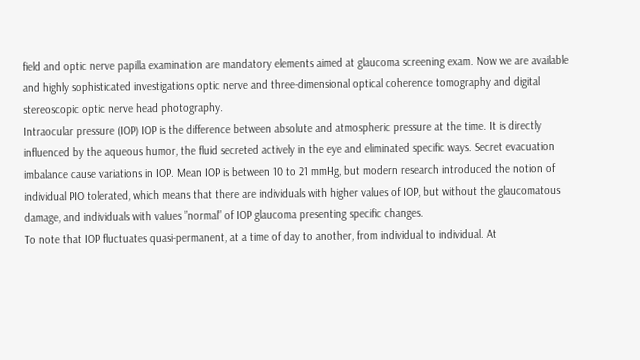field and optic nerve papilla examination are mandatory elements aimed at glaucoma screening exam. Now we are available and highly sophisticated investigations optic nerve and three-dimensional optical coherence tomography and digital stereoscopic optic nerve head photography.
Intraocular pressure (IOP) IOP is the difference between absolute and atmospheric pressure at the time. It is directly influenced by the aqueous humor, the fluid secreted actively in the eye and eliminated specific ways. Secret evacuation imbalance cause variations in IOP. Mean IOP is between 10 to 21 mmHg, but modern research introduced the notion of individual PIO tolerated, which means that there are individuals with higher values of IOP, but without the glaucomatous damage, and individuals with values ”normal” of IOP glaucoma presenting specific changes.
To note that IOP fluctuates quasi-permanent, at a time of day to another, from individual to individual. At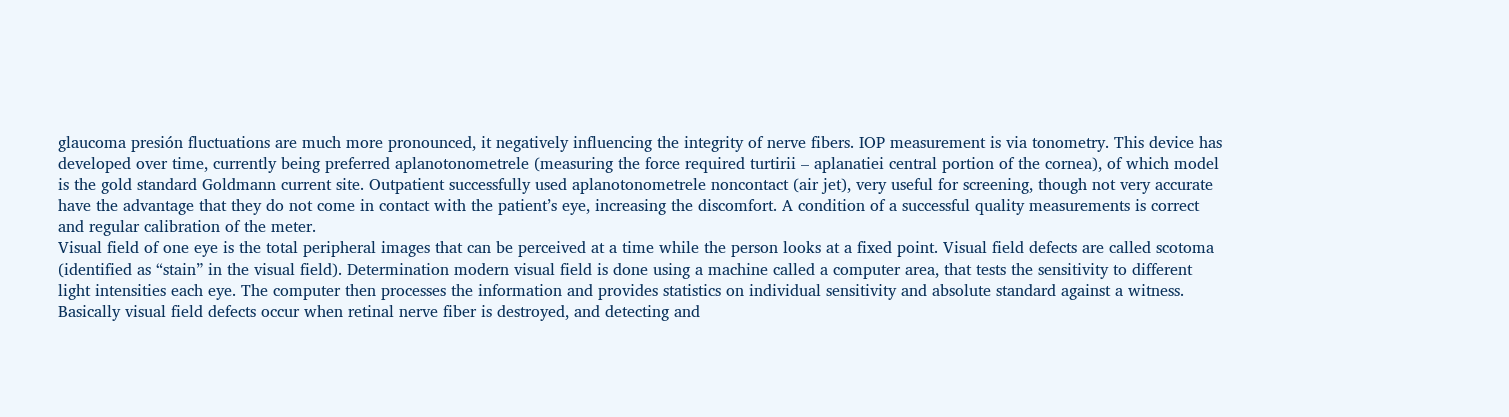glaucoma presión fluctuations are much more pronounced, it negatively influencing the integrity of nerve fibers. IOP measurement is via tonometry. This device has developed over time, currently being preferred aplanotonometrele (measuring the force required turtirii – aplanatiei central portion of the cornea), of which model is the gold standard Goldmann current site. Outpatient successfully used aplanotonometrele noncontact (air jet), very useful for screening, though not very accurate have the advantage that they do not come in contact with the patient’s eye, increasing the discomfort. A condition of a successful quality measurements is correct and regular calibration of the meter.
Visual field of one eye is the total peripheral images that can be perceived at a time while the person looks at a fixed point. Visual field defects are called scotoma (identified as “stain” in the visual field). Determination modern visual field is done using a machine called a computer area, that tests the sensitivity to different light intensities each eye. The computer then processes the information and provides statistics on individual sensitivity and absolute standard against a witness.
Basically visual field defects occur when retinal nerve fiber is destroyed, and detecting and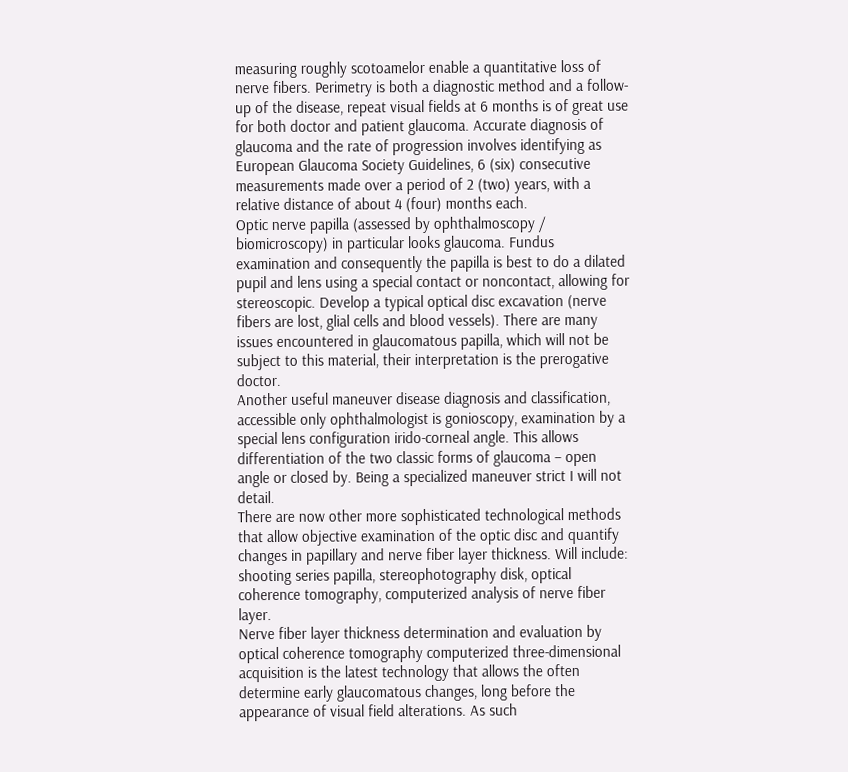measuring roughly scotoamelor enable a quantitative loss of nerve fibers. Perimetry is both a diagnostic method and a follow-up of the disease, repeat visual fields at 6 months is of great use for both doctor and patient glaucoma. Accurate diagnosis of glaucoma and the rate of progression involves identifying as European Glaucoma Society Guidelines, 6 (six) consecutive measurements made over a period of 2 (two) years, with a relative distance of about 4 (four) months each.
Optic nerve papilla (assessed by ophthalmoscopy / biomicroscopy) in particular looks glaucoma. Fundus examination and consequently the papilla is best to do a dilated pupil and lens using a special contact or noncontact, allowing for stereoscopic. Develop a typical optical disc excavation (nerve fibers are lost, glial cells and blood vessels). There are many issues encountered in glaucomatous papilla, which will not be subject to this material, their interpretation is the prerogative doctor.
Another useful maneuver disease diagnosis and classification, accessible only ophthalmologist is gonioscopy, examination by a special lens configuration irido-corneal angle. This allows differentiation of the two classic forms of glaucoma – open angle or closed by. Being a specialized maneuver strict I will not detail.
There are now other more sophisticated technological methods that allow objective examination of the optic disc and quantify changes in papillary and nerve fiber layer thickness. Will include: shooting series papilla, stereophotography disk, optical coherence tomography, computerized analysis of nerve fiber layer.
Nerve fiber layer thickness determination and evaluation by optical coherence tomography computerized three-dimensional acquisition is the latest technology that allows the often determine early glaucomatous changes, long before the appearance of visual field alterations. As such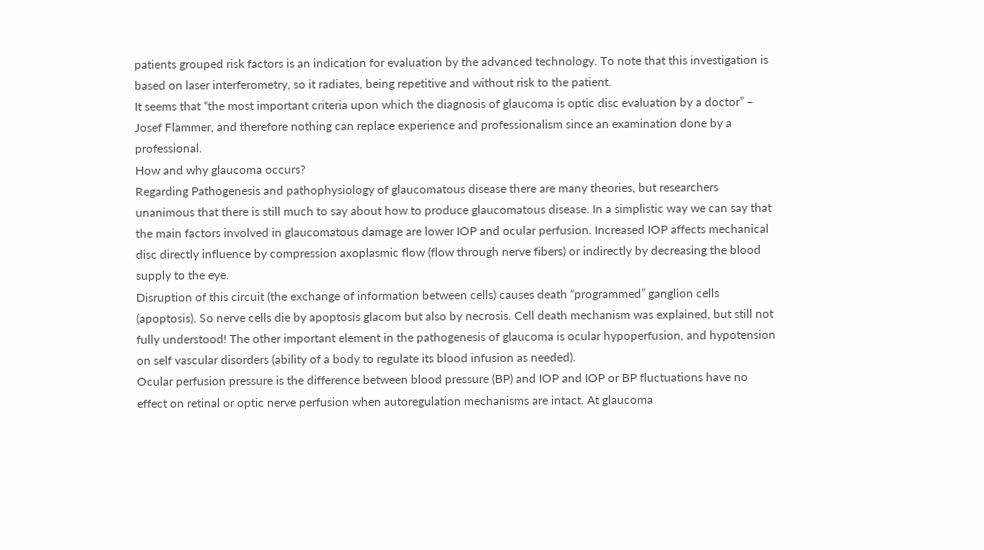patients grouped risk factors is an indication for evaluation by the advanced technology. To note that this investigation is based on laser interferometry, so it radiates, being repetitive and without risk to the patient.
It seems that “the most important criteria upon which the diagnosis of glaucoma is optic disc evaluation by a doctor” – Josef Flammer, and therefore nothing can replace experience and professionalism since an examination done by a professional.
How and why glaucoma occurs?
Regarding Pathogenesis and pathophysiology of glaucomatous disease there are many theories, but researchers unanimous that there is still much to say about how to produce glaucomatous disease. In a simplistic way we can say that the main factors involved in glaucomatous damage are lower IOP and ocular perfusion. Increased IOP affects mechanical disc directly influence by compression axoplasmic flow (flow through nerve fibers) or indirectly by decreasing the blood supply to the eye.
Disruption of this circuit (the exchange of information between cells) causes death “programmed” ganglion cells (apoptosis). So nerve cells die by apoptosis glacom but also by necrosis. Cell death mechanism was explained, but still not fully understood! The other important element in the pathogenesis of glaucoma is ocular hypoperfusion, and hypotension on self vascular disorders (ability of a body to regulate its blood infusion as needed).
Ocular perfusion pressure is the difference between blood pressure (BP) and IOP and IOP or BP fluctuations have no effect on retinal or optic nerve perfusion when autoregulation mechanisms are intact. At glaucoma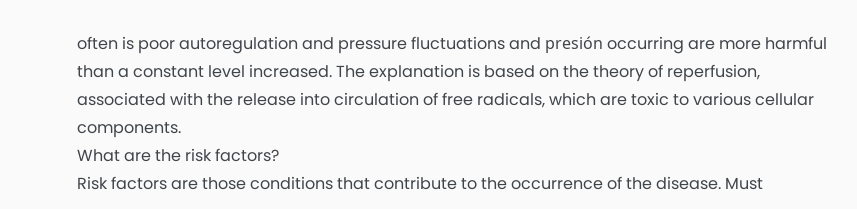often is poor autoregulation and pressure fluctuations and presión occurring are more harmful than a constant level increased. The explanation is based on the theory of reperfusion, associated with the release into circulation of free radicals, which are toxic to various cellular components.
What are the risk factors?
Risk factors are those conditions that contribute to the occurrence of the disease. Must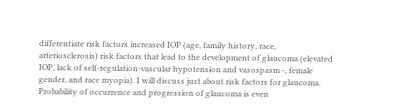differentiate risk factors increased IOP (age, family history, race, arteriosclerosis) risk factors that lead to the development of glaucoma (elevated IOP, lack of self-regulation-vascular hypotension and vasospasm -, female gender, and race myopia). I will discuss just about risk factors for glaucoma.
Probability of occurrence and progression of glaucoma is even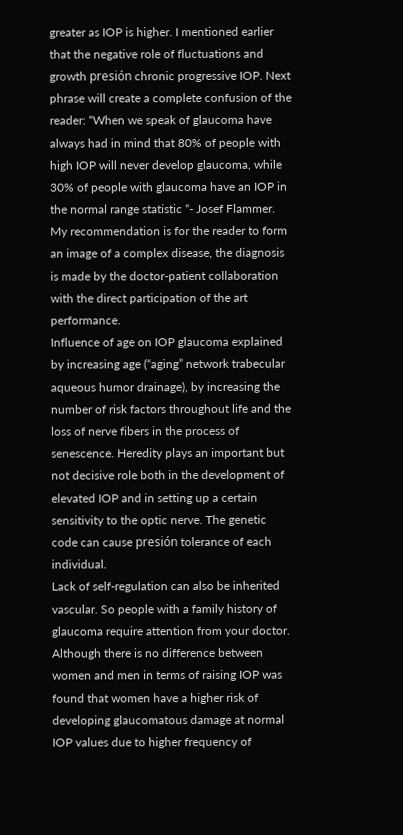greater as IOP is higher. I mentioned earlier that the negative role of fluctuations and growth presión chronic progressive IOP. Next phrase will create a complete confusion of the reader: “When we speak of glaucoma have always had in mind that 80% of people with high IOP will never develop glaucoma, while 30% of people with glaucoma have an IOP in the normal range statistic “- Josef Flammer. My recommendation is for the reader to form an image of a complex disease, the diagnosis is made by the doctor-patient collaboration with the direct participation of the art performance.
Influence of age on IOP glaucoma explained by increasing age (“aging” network trabecular aqueous humor drainage), by increasing the number of risk factors throughout life and the loss of nerve fibers in the process of senescence. Heredity plays an important but not decisive role both in the development of elevated IOP and in setting up a certain sensitivity to the optic nerve. The genetic code can cause presión tolerance of each individual.
Lack of self-regulation can also be inherited vascular. So people with a family history of glaucoma require attention from your doctor. Although there is no difference between women and men in terms of raising IOP was found that women have a higher risk of developing glaucomatous damage at normal IOP values due to higher frequency of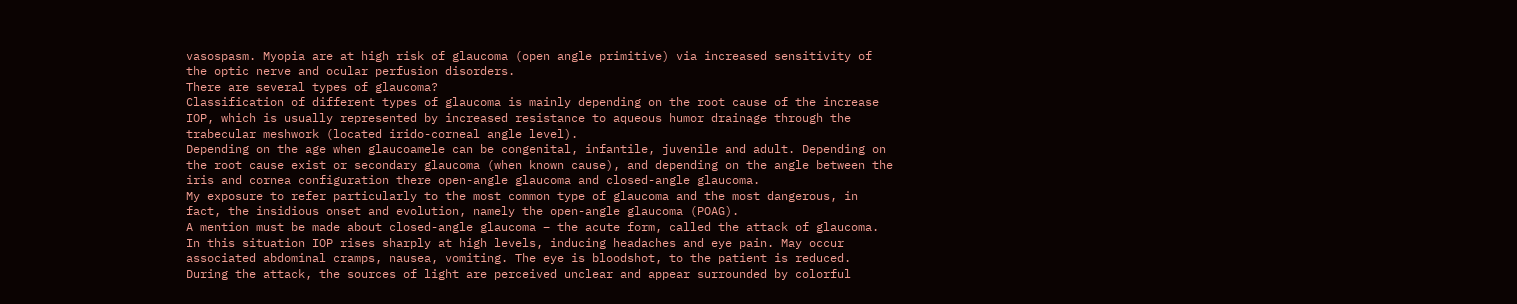vasospasm. Myopia are at high risk of glaucoma (open angle primitive) via increased sensitivity of the optic nerve and ocular perfusion disorders.
There are several types of glaucoma?
Classification of different types of glaucoma is mainly depending on the root cause of the increase IOP, which is usually represented by increased resistance to aqueous humor drainage through the trabecular meshwork (located irido-corneal angle level).
Depending on the age when glaucoamele can be congenital, infantile, juvenile and adult. Depending on the root cause exist or secondary glaucoma (when known cause), and depending on the angle between the iris and cornea configuration there open-angle glaucoma and closed-angle glaucoma.
My exposure to refer particularly to the most common type of glaucoma and the most dangerous, in fact, the insidious onset and evolution, namely the open-angle glaucoma (POAG).
A mention must be made about closed-angle glaucoma – the acute form, called the attack of glaucoma. In this situation IOP rises sharply at high levels, inducing headaches and eye pain. May occur associated abdominal cramps, nausea, vomiting. The eye is bloodshot, to the patient is reduced. During the attack, the sources of light are perceived unclear and appear surrounded by colorful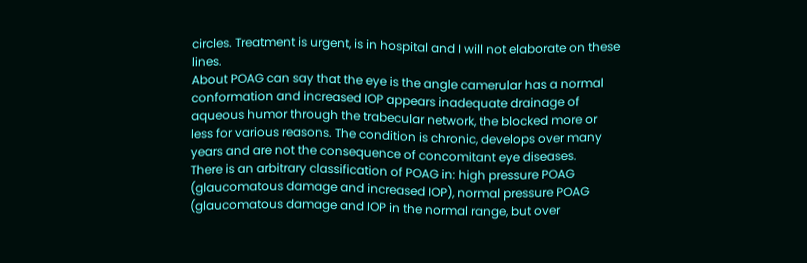circles. Treatment is urgent, is in hospital and I will not elaborate on these lines.
About POAG can say that the eye is the angle camerular has a normal conformation and increased IOP appears inadequate drainage of aqueous humor through the trabecular network, the blocked more or less for various reasons. The condition is chronic, develops over many years and are not the consequence of concomitant eye diseases.
There is an arbitrary classification of POAG in: high pressure POAG (glaucomatous damage and increased IOP), normal pressure POAG (glaucomatous damage and IOP in the normal range, but over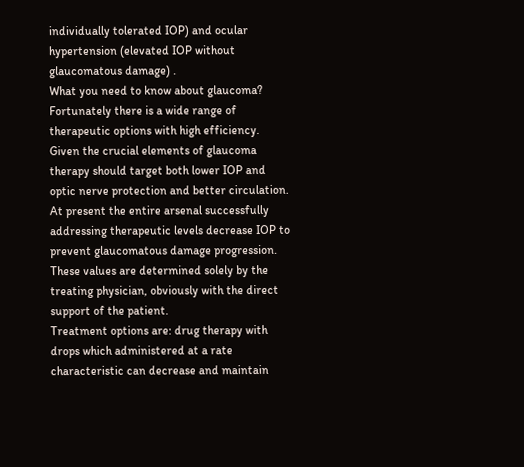individually tolerated IOP) and ocular hypertension (elevated IOP without glaucomatous damage) .
What you need to know about glaucoma?
Fortunately there is a wide range of therapeutic options with high efficiency. Given the crucial elements of glaucoma therapy should target both lower IOP and optic nerve protection and better circulation. At present the entire arsenal successfully addressing therapeutic levels decrease IOP to prevent glaucomatous damage progression. These values are determined solely by the treating physician, obviously with the direct support of the patient.
Treatment options are: drug therapy with drops which administered at a rate characteristic can decrease and maintain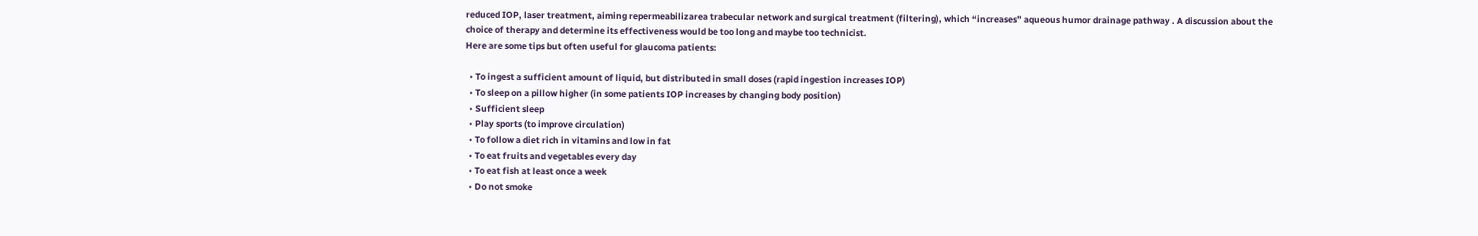reduced IOP, laser treatment, aiming repermeabilizarea trabecular network and surgical treatment (filtering), which “increases” aqueous humor drainage pathway . A discussion about the choice of therapy and determine its effectiveness would be too long and maybe too technicist.
Here are some tips but often useful for glaucoma patients:

  • To ingest a sufficient amount of liquid, but distributed in small doses (rapid ingestion increases IOP)
  • To sleep on a pillow higher (in some patients IOP increases by changing body position)
  • Sufficient sleep
  • Play sports (to improve circulation)
  • To follow a diet rich in vitamins and low in fat
  • To eat fruits and vegetables every day
  • To eat fish at least once a week
  • Do not smoke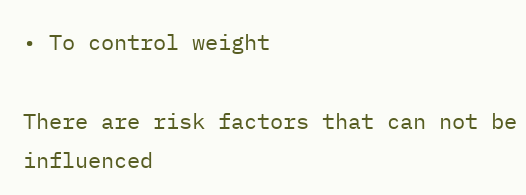• To control weight

There are risk factors that can not be influenced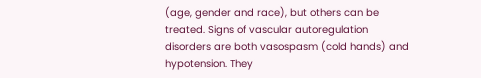(age, gender and race), but others can be treated. Signs of vascular autoregulation disorders are both vasospasm (cold hands) and hypotension. They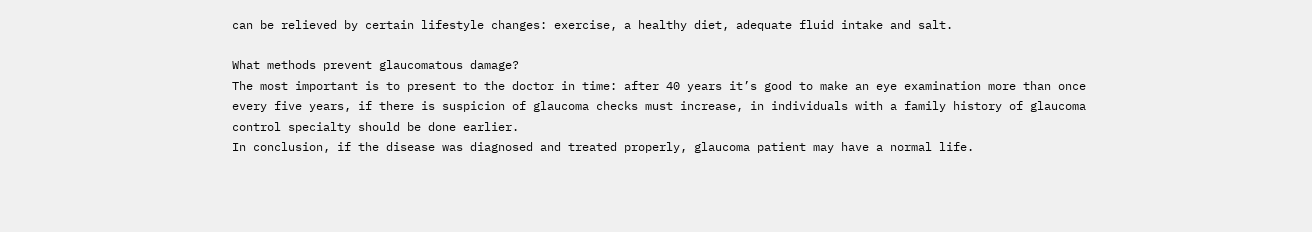can be relieved by certain lifestyle changes: exercise, a healthy diet, adequate fluid intake and salt.

What methods prevent glaucomatous damage?
The most important is to present to the doctor in time: after 40 years it’s good to make an eye examination more than once every five years, if there is suspicion of glaucoma checks must increase, in individuals with a family history of glaucoma control specialty should be done earlier.
In conclusion, if the disease was diagnosed and treated properly, glaucoma patient may have a normal life.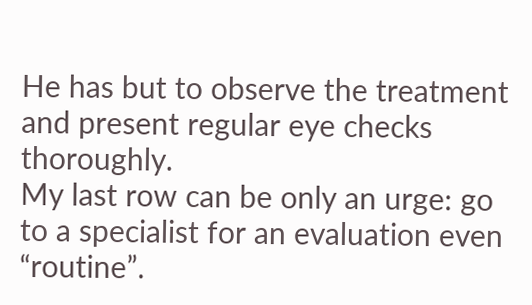He has but to observe the treatment and present regular eye checks thoroughly.
My last row can be only an urge: go to a specialist for an evaluation even “routine”.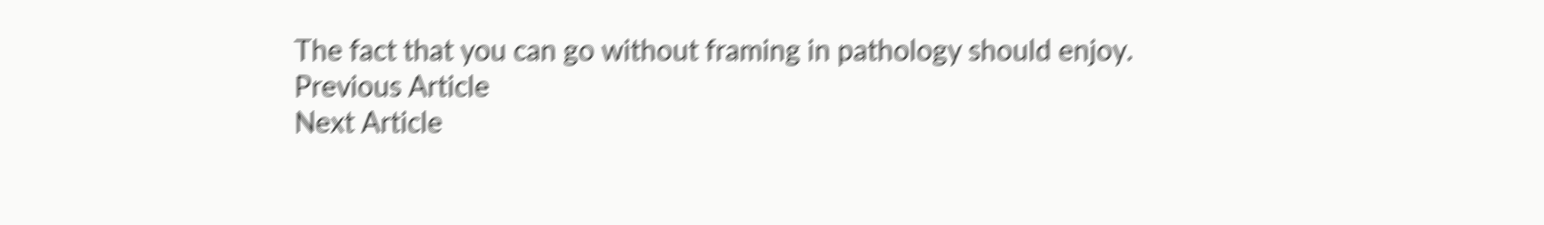The fact that you can go without framing in pathology should enjoy.
Previous Article
Next Article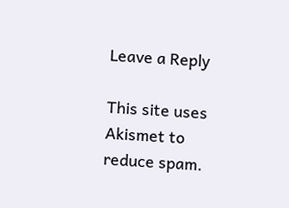Leave a Reply

This site uses Akismet to reduce spam.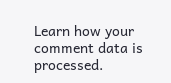Learn how your comment data is processed.